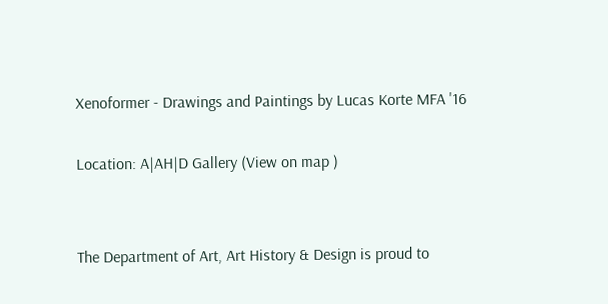Xenoformer - Drawings and Paintings by Lucas Korte MFA '16

Location: A|AH|D Gallery (View on map )


The Department of Art, Art History & Design is proud to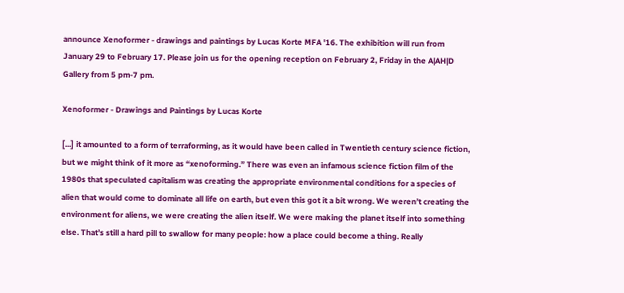announce Xenoformer - drawings and paintings by Lucas Korte MFA '16. The exhibition will run from January 29 to February 17. Please join us for the opening reception on February 2, Friday in the A|AH|D Gallery from 5 pm-7 pm.

Xenoformer - Drawings and Paintings by Lucas Korte

[...] it amounted to a form of terraforming, as it would have been called in Twentieth century science fiction, but we might think of it more as “xenoforming.” There was even an infamous science fiction film of the 1980s that speculated capitalism was creating the appropriate environmental conditions for a species of alien that would come to dominate all life on earth, but even this got it a bit wrong. We weren’t creating the environment for aliens, we were creating the alien itself. We were making the planet itself into something else. That’s still a hard pill to swallow for many people: how a place could become a thing. Really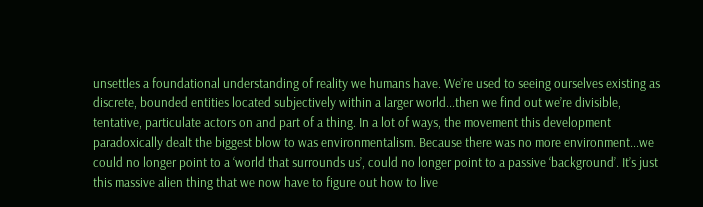unsettles a foundational understanding of reality we humans have. We’re used to seeing ourselves existing as discrete, bounded entities located subjectively within a larger world...then we find out we’re divisible, tentative, particulate actors on and part of a thing. In a lot of ways, the movement this development paradoxically dealt the biggest blow to was environmentalism. Because there was no more environment...we could no longer point to a ‘world that surrounds us’, could no longer point to a passive ‘background’. It’s just this massive alien thing that we now have to figure out how to live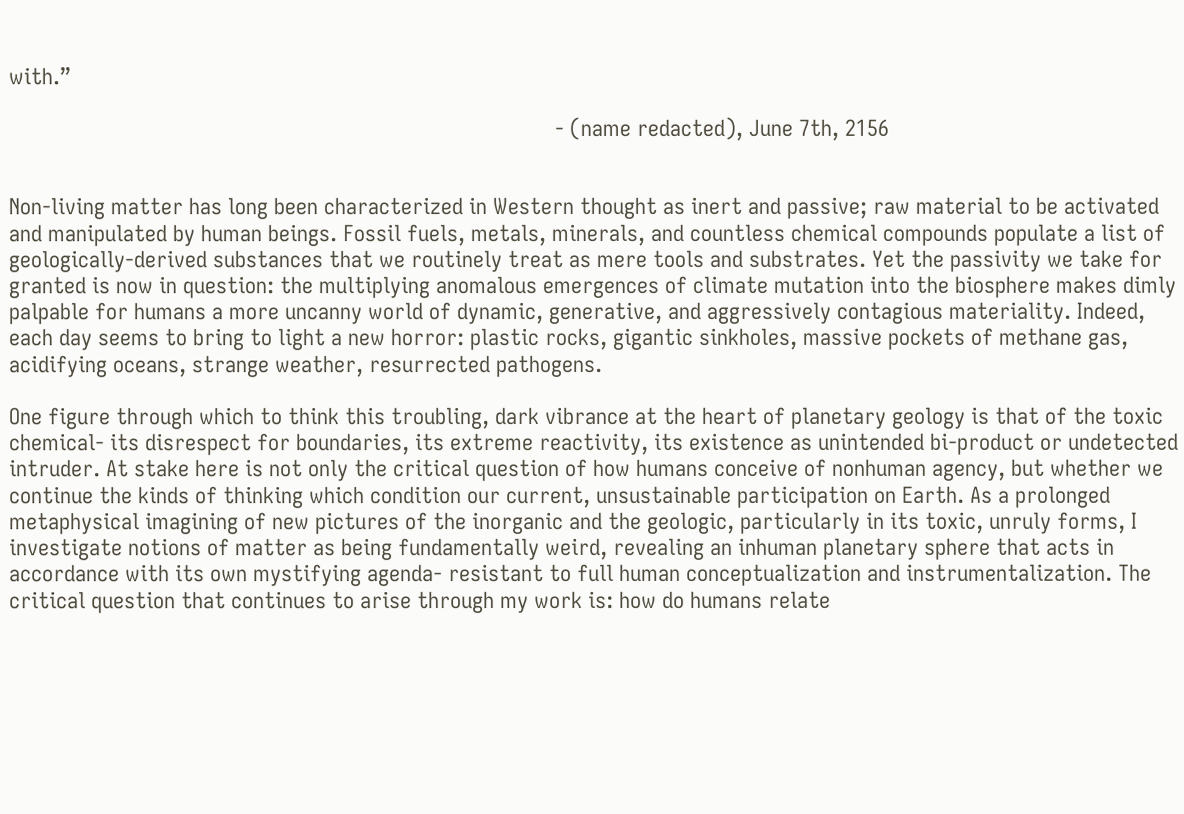with.”

                                                                                           - (name redacted), June 7th, 2156


Non-living matter has long been characterized in Western thought as inert and passive; raw material to be activated and manipulated by human beings. Fossil fuels, metals, minerals, and countless chemical compounds populate a list of geologically-derived substances that we routinely treat as mere tools and substrates. Yet the passivity we take for granted is now in question: the multiplying anomalous emergences of climate mutation into the biosphere makes dimly palpable for humans a more uncanny world of dynamic, generative, and aggressively contagious materiality. Indeed, each day seems to bring to light a new horror: plastic rocks, gigantic sinkholes, massive pockets of methane gas, acidifying oceans, strange weather, resurrected pathogens.

One figure through which to think this troubling, dark vibrance at the heart of planetary geology is that of the toxic chemical- its disrespect for boundaries, its extreme reactivity, its existence as unintended bi-product or undetected intruder. At stake here is not only the critical question of how humans conceive of nonhuman agency, but whether we continue the kinds of thinking which condition our current, unsustainable participation on Earth. As a prolonged metaphysical imagining of new pictures of the inorganic and the geologic, particularly in its toxic, unruly forms, I investigate notions of matter as being fundamentally weird, revealing an inhuman planetary sphere that acts in accordance with its own mystifying agenda- resistant to full human conceptualization and instrumentalization. The critical question that continues to arise through my work is: how do humans relate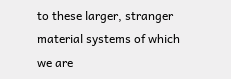to these larger, stranger material systems of which we are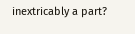inextricably a part?